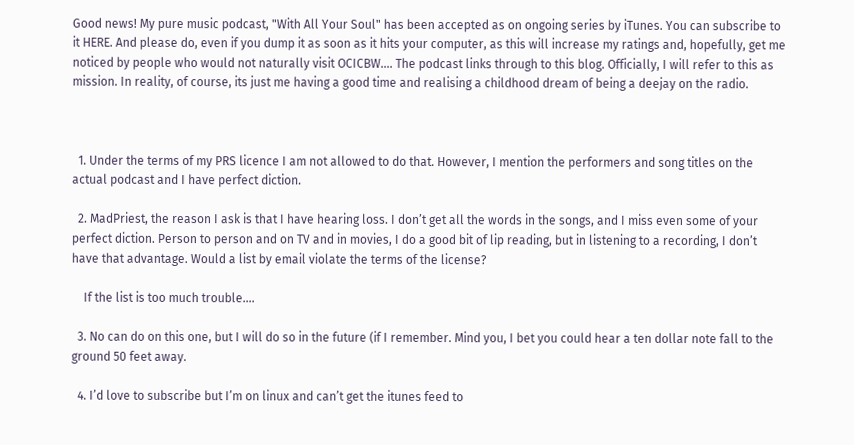Good news! My pure music podcast, "With All Your Soul" has been accepted as on ongoing series by iTunes. You can subscribe to it HERE. And please do, even if you dump it as soon as it hits your computer, as this will increase my ratings and, hopefully, get me noticed by people who would not naturally visit OCICBW.... The podcast links through to this blog. Officially, I will refer to this as mission. In reality, of course, its just me having a good time and realising a childhood dream of being a deejay on the radio.



  1. Under the terms of my PRS licence I am not allowed to do that. However, I mention the performers and song titles on the actual podcast and I have perfect diction.

  2. MadPriest, the reason I ask is that I have hearing loss. I don’t get all the words in the songs, and I miss even some of your perfect diction. Person to person and on TV and in movies, I do a good bit of lip reading, but in listening to a recording, I don’t have that advantage. Would a list by email violate the terms of the license?

    If the list is too much trouble….

  3. No can do on this one, but I will do so in the future (if I remember. Mind you, I bet you could hear a ten dollar note fall to the ground 50 feet away.

  4. I’d love to subscribe but I’m on linux and can’t get the itunes feed to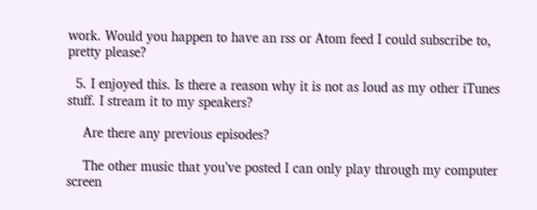work. Would you happen to have an rss or Atom feed I could subscribe to, pretty please?

  5. I enjoyed this. Is there a reason why it is not as loud as my other iTunes stuff. I stream it to my speakers?

    Are there any previous episodes?

    The other music that you’ve posted I can only play through my computer screen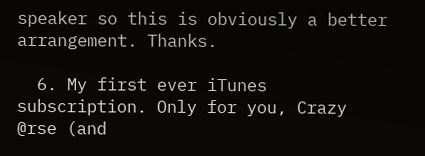speaker so this is obviously a better arrangement. Thanks.

  6. My first ever iTunes subscription. Only for you, Crazy @rse (and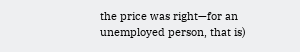the price was right—for an unemployed person, that is)